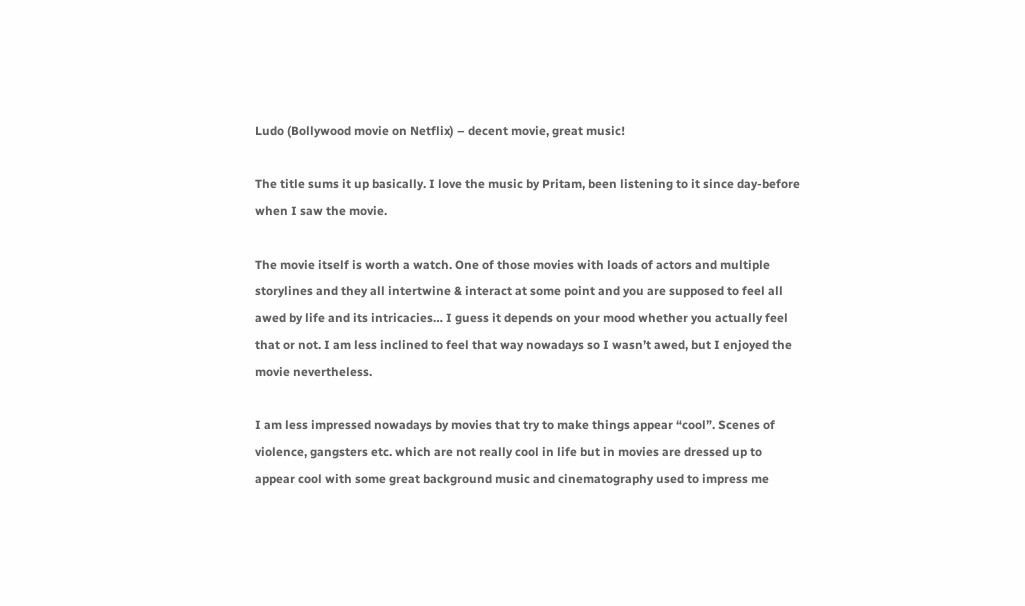Ludo (Bollywood movie on Netflix) – decent movie, great music!

The title sums it up basically. I love the music by Pritam, been listening to it since day-before when I saw the movie.

The movie itself is worth a watch. One of those movies with loads of actors and multiple storylines and they all intertwine & interact at some point and you are supposed to feel all awed by life and its intricacies… I guess it depends on your mood whether you actually feel that or not. I am less inclined to feel that way nowadays so I wasn’t awed, but I enjoyed the movie nevertheless.

I am less impressed nowadays by movies that try to make things appear “cool”. Scenes of violence, gangsters etc. which are not really cool in life but in movies are dressed up to appear cool with some great background music and cinematography used to impress me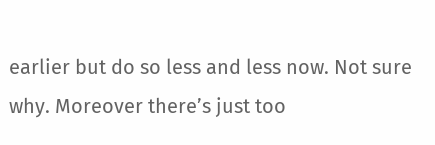earlier but do so less and less now. Not sure why. Moreover there’s just too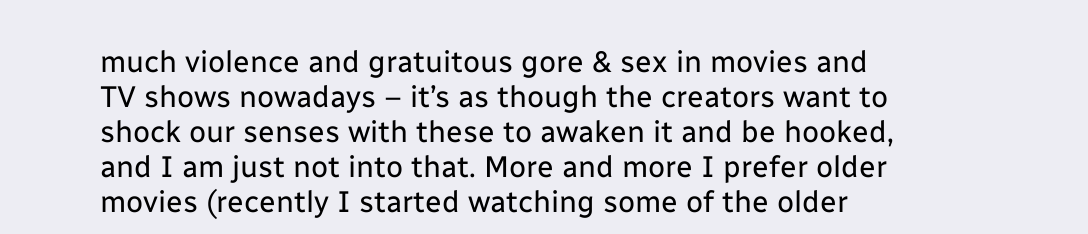much violence and gratuitous gore & sex in movies and TV shows nowadays – it’s as though the creators want to shock our senses with these to awaken it and be hooked, and I am just not into that. More and more I prefer older movies (recently I started watching some of the older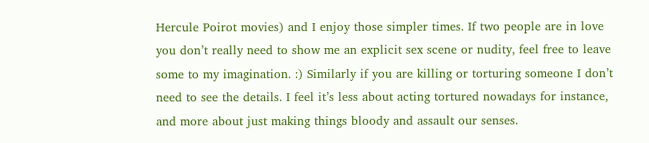Hercule Poirot movies) and I enjoy those simpler times. If two people are in love you don’t really need to show me an explicit sex scene or nudity, feel free to leave some to my imagination. :) Similarly if you are killing or torturing someone I don’t need to see the details. I feel it’s less about acting tortured nowadays for instance, and more about just making things bloody and assault our senses.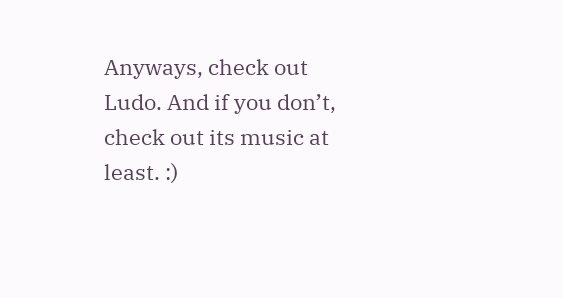Anyways, check out Ludo. And if you don’t, check out its music at least. :)